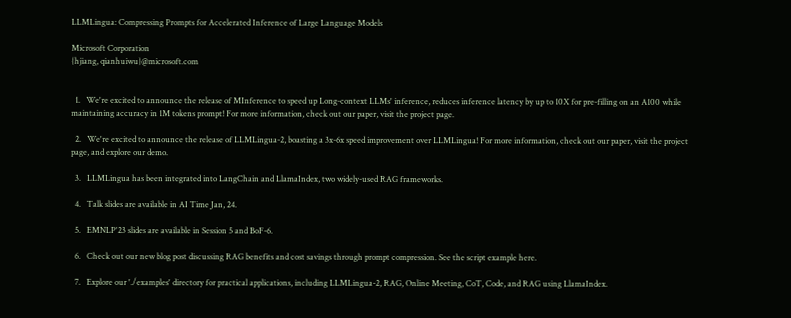LLMLingua: Compressing Prompts for Accelerated Inference of Large Language Models

Microsoft Corporation
{hjiang, qianhuiwu}@microsoft.com


  1.   We're excited to announce the release of MInference to speed up Long-context LLMs' inference, reduces inference latency by up to 10X for pre-filling on an A100 while maintaining accuracy in 1M tokens prompt! For more information, check out our paper, visit the project page.

  2.   We're excited to announce the release of LLMLingua-2, boasting a 3x-6x speed improvement over LLMLingua! For more information, check out our paper, visit the project page, and explore our demo.

  3.   LLMLingua has been integrated into LangChain and LlamaIndex, two widely-used RAG frameworks.

  4.   Talk slides are available in AI Time Jan, 24.

  5.   EMNLP'23 slides are available in Session 5 and BoF-6.

  6.   Check out our new blog post discussing RAG benefits and cost savings through prompt compression. See the script example here.

  7.   Explore our './examples' directory for practical applications, including LLMLingua-2, RAG, Online Meeting, CoT, Code, and RAG using LlamaIndex.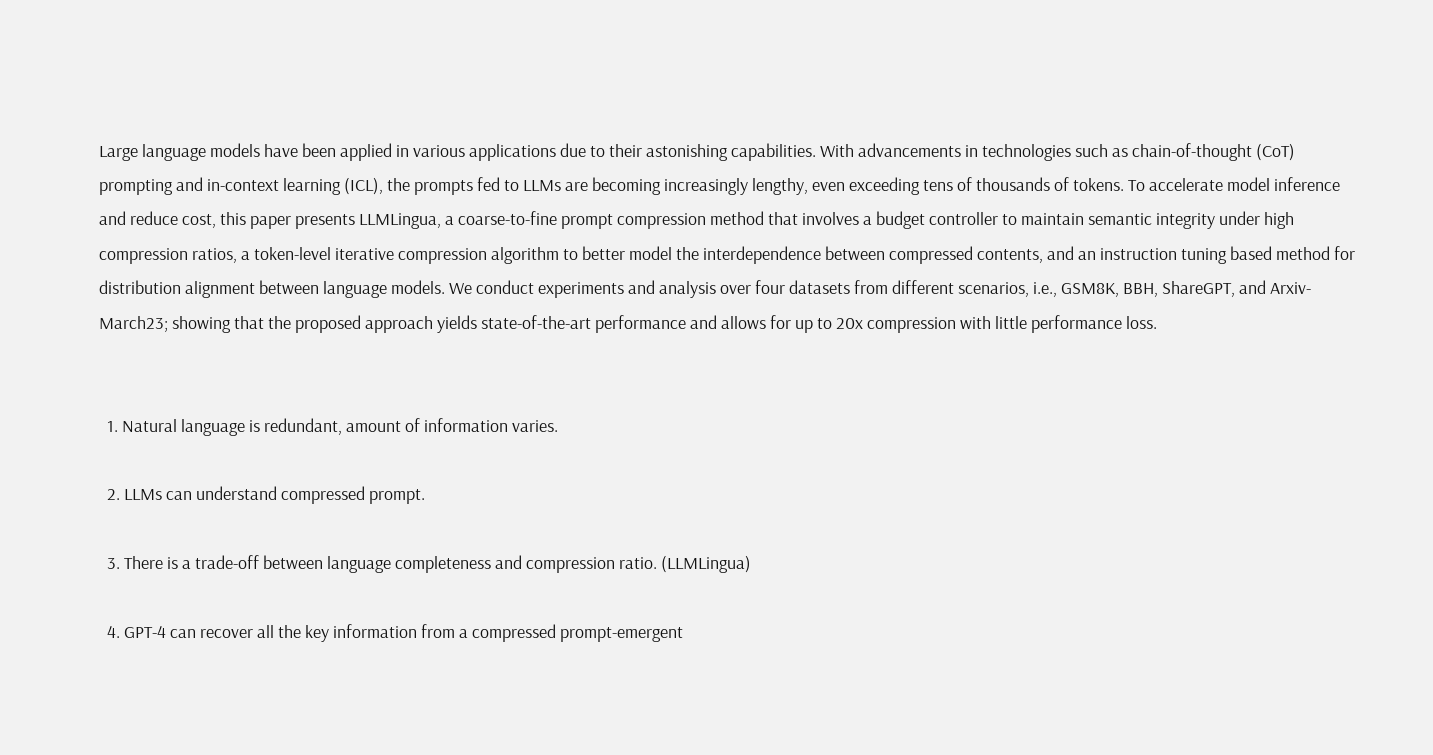Large language models have been applied in various applications due to their astonishing capabilities. With advancements in technologies such as chain-of-thought (CoT) prompting and in-context learning (ICL), the prompts fed to LLMs are becoming increasingly lengthy, even exceeding tens of thousands of tokens. To accelerate model inference and reduce cost, this paper presents LLMLingua, a coarse-to-fine prompt compression method that involves a budget controller to maintain semantic integrity under high compression ratios, a token-level iterative compression algorithm to better model the interdependence between compressed contents, and an instruction tuning based method for distribution alignment between language models. We conduct experiments and analysis over four datasets from different scenarios, i.e., GSM8K, BBH, ShareGPT, and Arxiv-March23; showing that the proposed approach yields state-of-the-art performance and allows for up to 20x compression with little performance loss.


  1. Natural language is redundant, amount of information varies.

  2. LLMs can understand compressed prompt.

  3. There is a trade-off between language completeness and compression ratio. (LLMLingua)

  4. GPT-4 can recover all the key information from a compressed prompt-emergent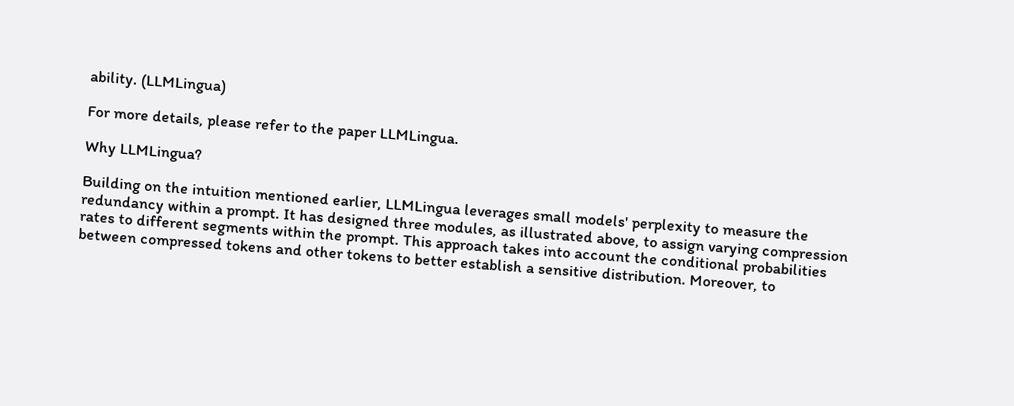ability. (LLMLingua)

For more details, please refer to the paper LLMLingua.

Why LLMLingua?

Building on the intuition mentioned earlier, LLMLingua leverages small models' perplexity to measure the redundancy within a prompt. It has designed three modules, as illustrated above, to assign varying compression rates to different segments within the prompt. This approach takes into account the conditional probabilities between compressed tokens and other tokens to better establish a sensitive distribution. Moreover, to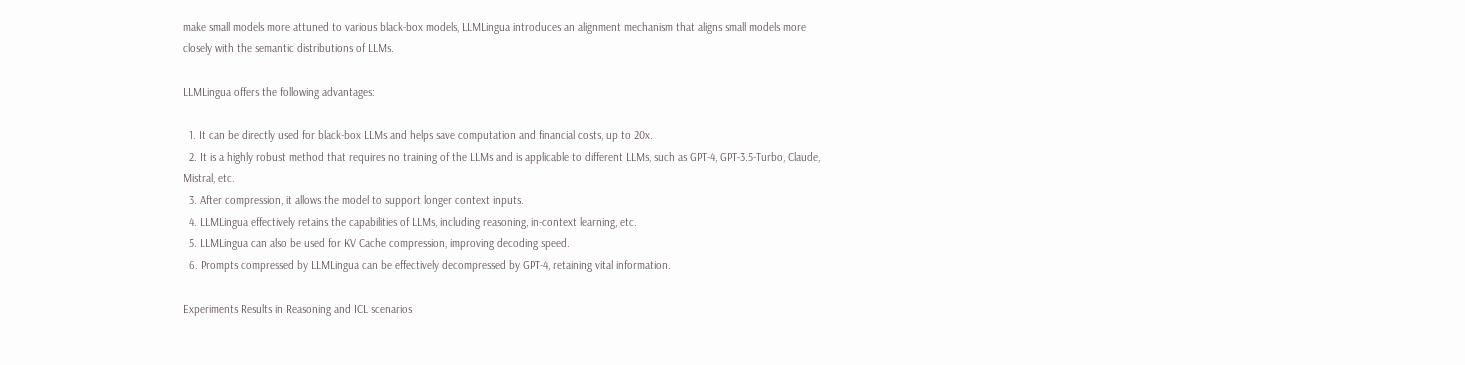make small models more attuned to various black-box models, LLMLingua introduces an alignment mechanism that aligns small models more closely with the semantic distributions of LLMs.

LLMLingua offers the following advantages:

  1. It can be directly used for black-box LLMs and helps save computation and financial costs, up to 20x.
  2. It is a highly robust method that requires no training of the LLMs and is applicable to different LLMs, such as GPT-4, GPT-3.5-Turbo, Claude, Mistral, etc.
  3. After compression, it allows the model to support longer context inputs.
  4. LLMLingua effectively retains the capabilities of LLMs, including reasoning, in-context learning, etc.
  5. LLMLingua can also be used for KV Cache compression, improving decoding speed.
  6. Prompts compressed by LLMLingua can be effectively decompressed by GPT-4, retaining vital information.

Experiments Results in Reasoning and ICL scenarios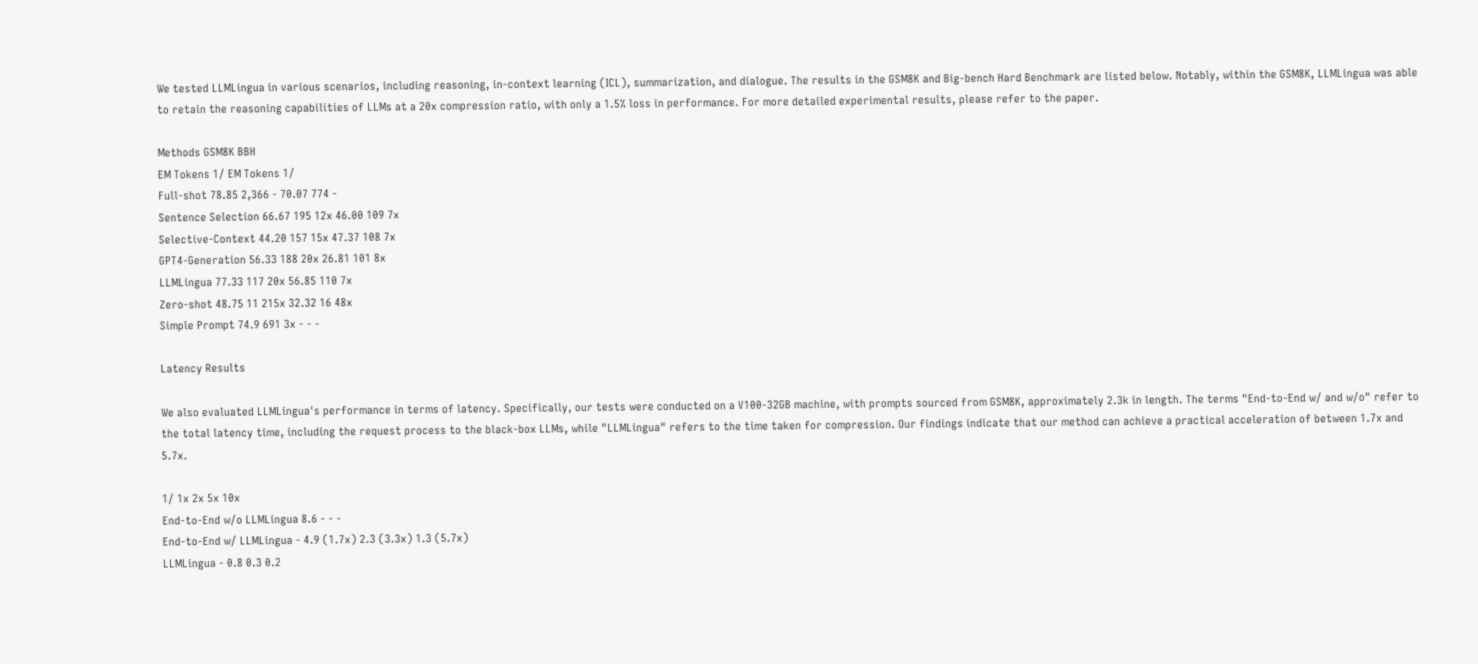We tested LLMLingua in various scenarios, including reasoning, in-context learning (ICL), summarization, and dialogue. The results in the GSM8K and Big-bench Hard Benchmark are listed below. Notably, within the GSM8K, LLMLingua was able to retain the reasoning capabilities of LLMs at a 20x compression ratio, with only a 1.5% loss in performance. For more detailed experimental results, please refer to the paper.

Methods GSM8K BBH
EM Tokens 1/ EM Tokens 1/
Full-shot 78.85 2,366 - 70.07 774 -
Sentence Selection 66.67 195 12x 46.00 109 7x
Selective-Context 44.20 157 15x 47.37 108 7x
GPT4-Generation 56.33 188 20x 26.81 101 8x
LLMLingua 77.33 117 20x 56.85 110 7x
Zero-shot 48.75 11 215x 32.32 16 48x
Simple Prompt 74.9 691 3x - - -

Latency Results

We also evaluated LLMLingua's performance in terms of latency. Specifically, our tests were conducted on a V100-32GB machine, with prompts sourced from GSM8K, approximately 2.3k in length. The terms "End-to-End w/ and w/o" refer to the total latency time, including the request process to the black-box LLMs, while "LLMLingua" refers to the time taken for compression. Our findings indicate that our method can achieve a practical acceleration of between 1.7x and 5.7x.

1/ 1x 2x 5x 10x
End-to-End w/o LLMLingua 8.6 - - -
End-to-End w/ LLMLingua - 4.9 (1.7x) 2.3 (3.3x) 1.3 (5.7x)
LLMLingua - 0.8 0.3 0.2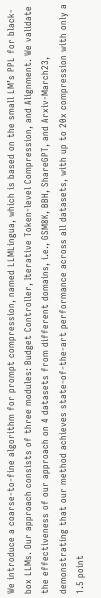We introduce a coarse-to-fine algorithm for prompt compression, named LLMLingua, which is based on the small LM’s PPL for black-box LLMs. Our approach consists of three modules: Budget Controller, Iterative Token-level Compression, and Alignment. We validate the effectiveness of our approach on 4 datasets from different domains, i.e., GSM8K, BBH, ShareGPT, and Arxiv-March23, demonstrating that our method achieves state-of-the-art performance across all datasets, with up to 20x compression with only a 1.5 point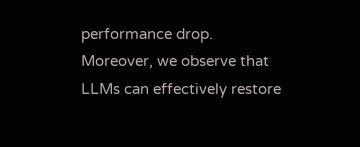performance drop. Moreover, we observe that LLMs can effectively restore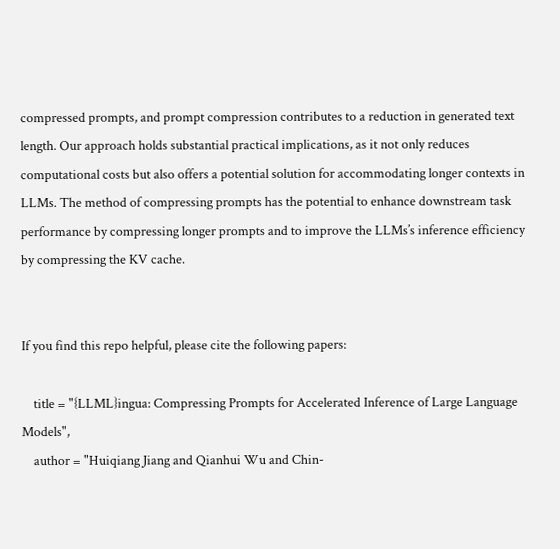compressed prompts, and prompt compression contributes to a reduction in generated text length. Our approach holds substantial practical implications, as it not only reduces computational costs but also offers a potential solution for accommodating longer contexts in LLMs. The method of compressing prompts has the potential to enhance downstream task performance by compressing longer prompts and to improve the LLMs’s inference efficiency by compressing the KV cache.


If you find this repo helpful, please cite the following papers:

    title = "{LLML}ingua: Compressing Prompts for Accelerated Inference of Large Language Models",
    author = "Huiqiang Jiang and Qianhui Wu and Chin-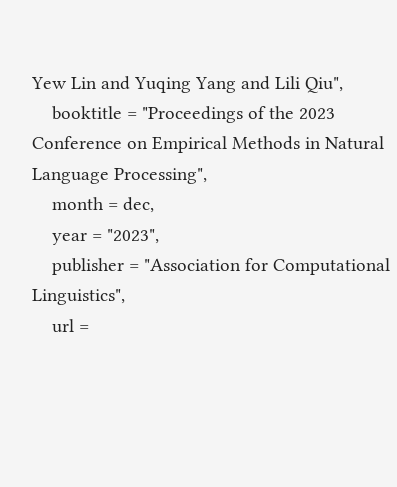Yew Lin and Yuqing Yang and Lili Qiu",
    booktitle = "Proceedings of the 2023 Conference on Empirical Methods in Natural Language Processing",
    month = dec,
    year = "2023",
    publisher = "Association for Computational Linguistics",
    url =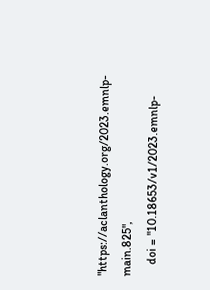"https://aclanthology.org/2023.emnlp-main.825",
    doi = "10.18653/v1/2023.emnlp-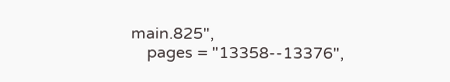main.825",
    pages = "13358--13376",